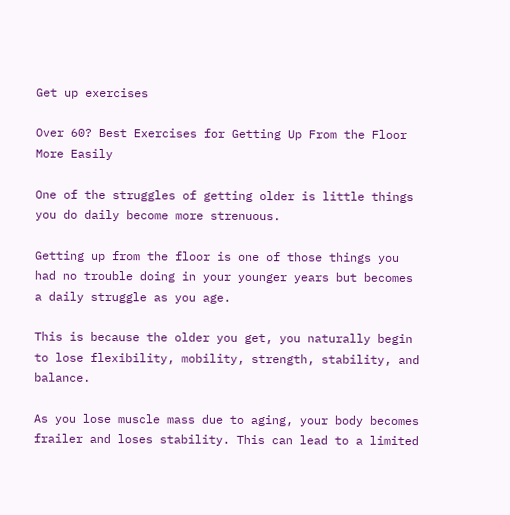Get up exercises

Over 60? Best Exercises for Getting Up From the Floor More Easily

One of the struggles of getting older is little things you do daily become more strenuous.

Getting up from the floor is one of those things you had no trouble doing in your younger years but becomes a daily struggle as you age.

This is because the older you get, you naturally begin to lose flexibility, mobility, strength, stability, and balance.

As you lose muscle mass due to aging, your body becomes frailer and loses stability. This can lead to a limited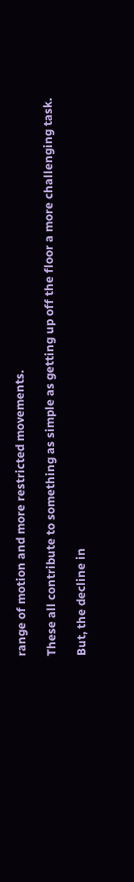range of motion and more restricted movements.

These all contribute to something as simple as getting up off the floor a more challenging task.

But, the decline in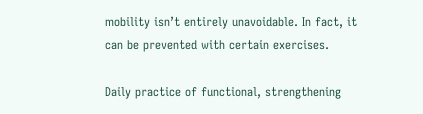mobility isn’t entirely unavoidable. In fact, it can be prevented with certain exercises.

Daily practice of functional, strengthening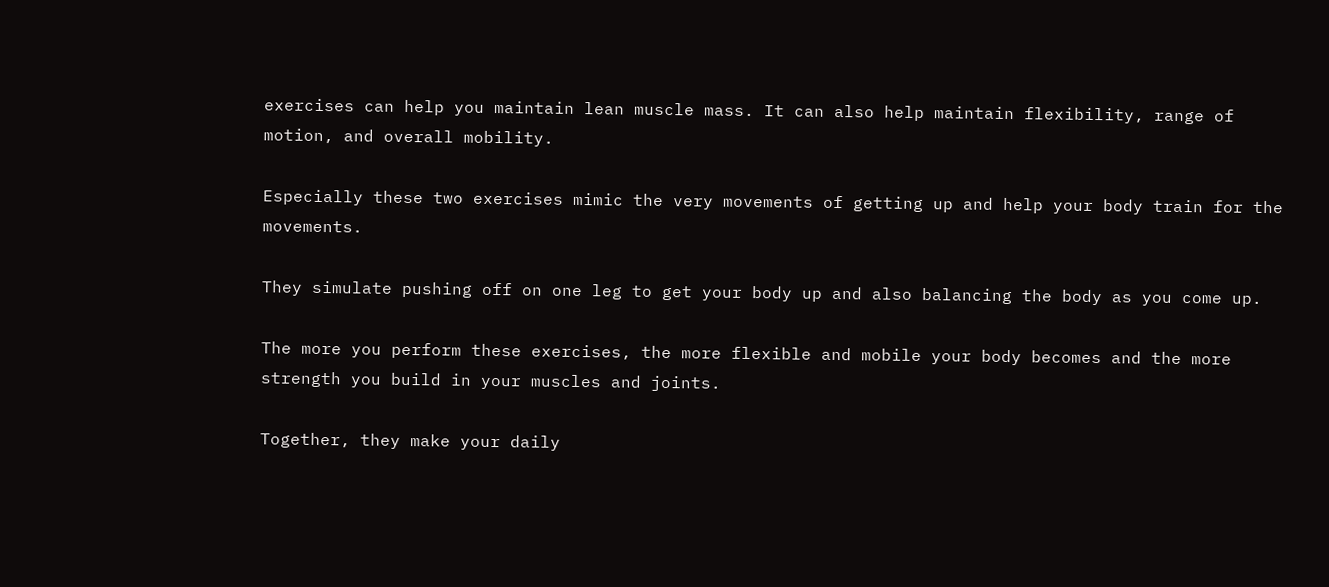exercises can help you maintain lean muscle mass. It can also help maintain flexibility, range of motion, and overall mobility.

Especially these two exercises mimic the very movements of getting up and help your body train for the movements.

They simulate pushing off on one leg to get your body up and also balancing the body as you come up.

The more you perform these exercises, the more flexible and mobile your body becomes and the more strength you build in your muscles and joints.

Together, they make your daily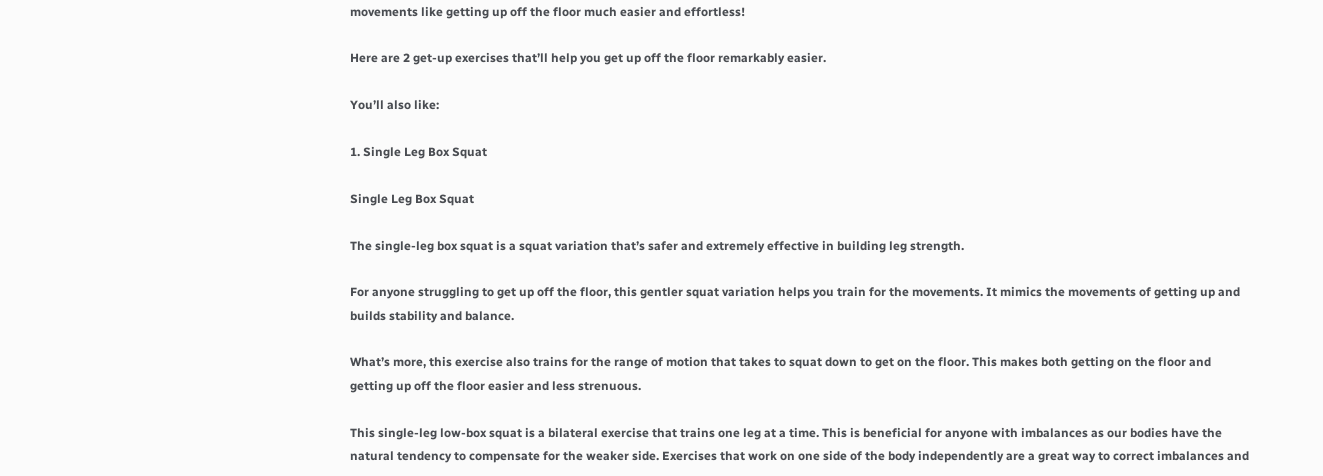movements like getting up off the floor much easier and effortless!

Here are 2 get-up exercises that’ll help you get up off the floor remarkably easier.

You’ll also like:

1. Single Leg Box Squat

Single Leg Box Squat

The single-leg box squat is a squat variation that’s safer and extremely effective in building leg strength.

For anyone struggling to get up off the floor, this gentler squat variation helps you train for the movements. It mimics the movements of getting up and builds stability and balance.

What’s more, this exercise also trains for the range of motion that takes to squat down to get on the floor. This makes both getting on the floor and getting up off the floor easier and less strenuous.

This single-leg low-box squat is a bilateral exercise that trains one leg at a time. This is beneficial for anyone with imbalances as our bodies have the natural tendency to compensate for the weaker side. Exercises that work on one side of the body independently are a great way to correct imbalances and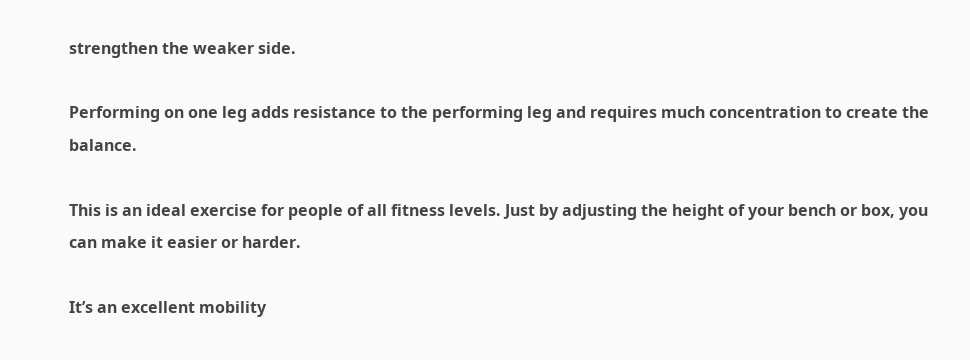strengthen the weaker side.

Performing on one leg adds resistance to the performing leg and requires much concentration to create the balance.

This is an ideal exercise for people of all fitness levels. Just by adjusting the height of your bench or box, you can make it easier or harder.

It’s an excellent mobility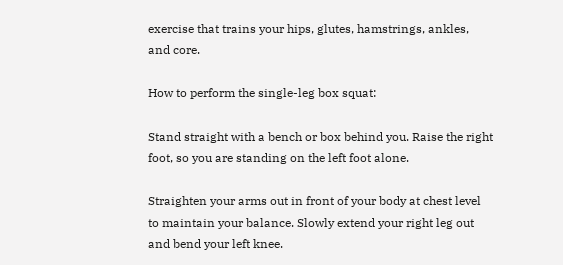exercise that trains your hips, glutes, hamstrings, ankles, and core.

How to perform the single-leg box squat:

Stand straight with a bench or box behind you. Raise the right foot, so you are standing on the left foot alone.

Straighten your arms out in front of your body at chest level to maintain your balance. Slowly extend your right leg out and bend your left knee.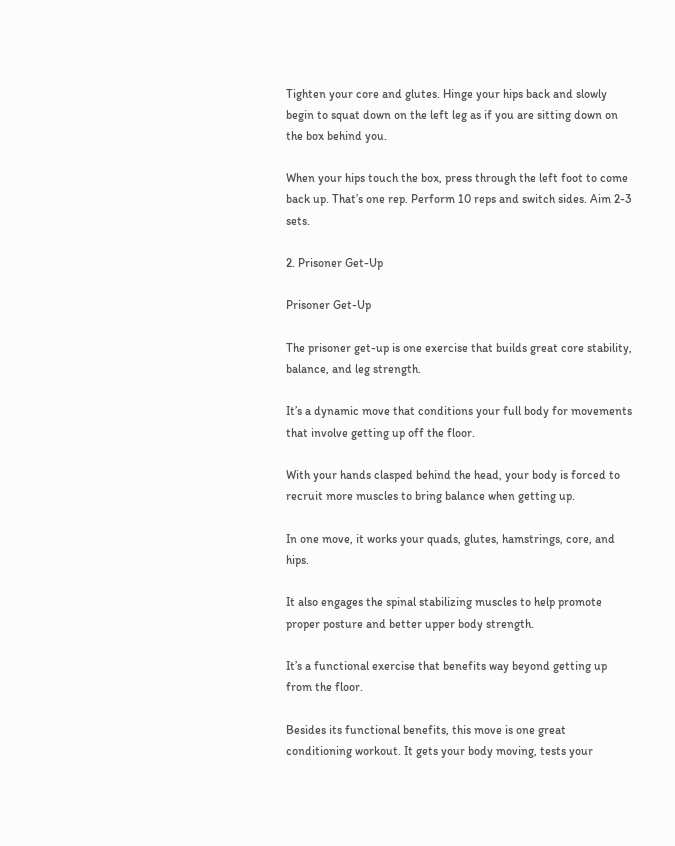Tighten your core and glutes. Hinge your hips back and slowly begin to squat down on the left leg as if you are sitting down on the box behind you.

When your hips touch the box, press through the left foot to come back up. That’s one rep. Perform 10 reps and switch sides. Aim 2-3 sets.

2. Prisoner Get-Up

Prisoner Get-Up

The prisoner get-up is one exercise that builds great core stability, balance, and leg strength.

It’s a dynamic move that conditions your full body for movements that involve getting up off the floor.

With your hands clasped behind the head, your body is forced to recruit more muscles to bring balance when getting up.

In one move, it works your quads, glutes, hamstrings, core, and hips.

It also engages the spinal stabilizing muscles to help promote proper posture and better upper body strength.

It’s a functional exercise that benefits way beyond getting up from the floor.

Besides its functional benefits, this move is one great conditioning workout. It gets your body moving, tests your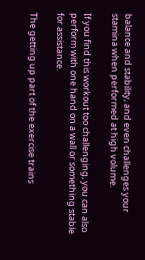balance and stability, and even challenges your stamina when performed at high volume.

If you find this workout too challenging, you can also perform with one hand on a wall or something stable for assistance.

The getting up part of the exercise trains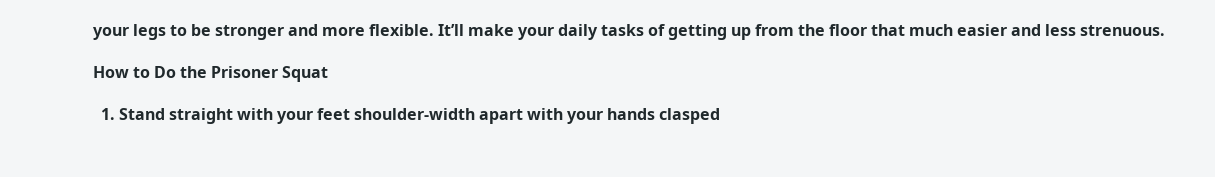your legs to be stronger and more flexible. It’ll make your daily tasks of getting up from the floor that much easier and less strenuous.

How to Do the Prisoner Squat

  1. Stand straight with your feet shoulder-width apart with your hands clasped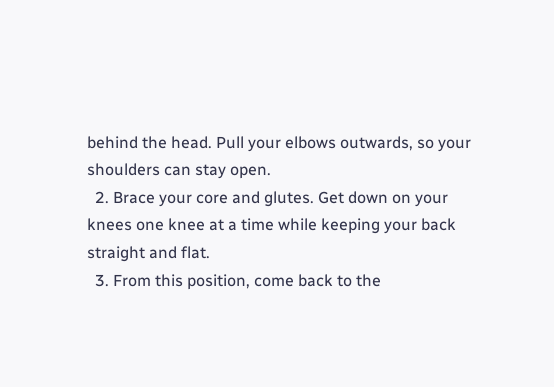behind the head. Pull your elbows outwards, so your shoulders can stay open.
  2. Brace your core and glutes. Get down on your knees one knee at a time while keeping your back straight and flat.
  3. From this position, come back to the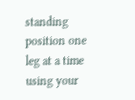standing position one leg at a time using your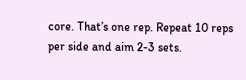core. That’s one rep. Repeat 10 reps per side and aim 2-3 sets.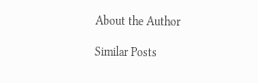About the Author

Similar Posts